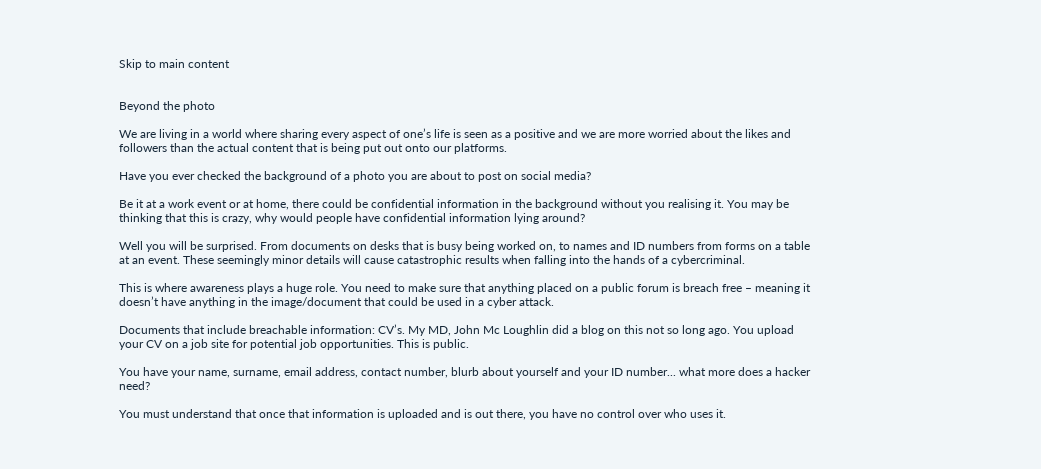Skip to main content


Beyond the photo

We are living in a world where sharing every aspect of one’s life is seen as a positive and we are more worried about the likes and followers than the actual content that is being put out onto our platforms.

Have you ever checked the background of a photo you are about to post on social media?

Be it at a work event or at home, there could be confidential information in the background without you realising it. You may be thinking that this is crazy, why would people have confidential information lying around?

Well you will be surprised. From documents on desks that is busy being worked on, to names and ID numbers from forms on a table at an event. These seemingly minor details will cause catastrophic results when falling into the hands of a cybercriminal.

This is where awareness plays a huge role. You need to make sure that anything placed on a public forum is breach free – meaning it doesn’t have anything in the image/document that could be used in a cyber attack.

Documents that include breachable information: CV’s. My MD, John Mc Loughlin did a blog on this not so long ago. You upload your CV on a job site for potential job opportunities. This is public.

You have your name, surname, email address, contact number, blurb about yourself and your ID number... what more does a hacker need?

You must understand that once that information is uploaded and is out there, you have no control over who uses it.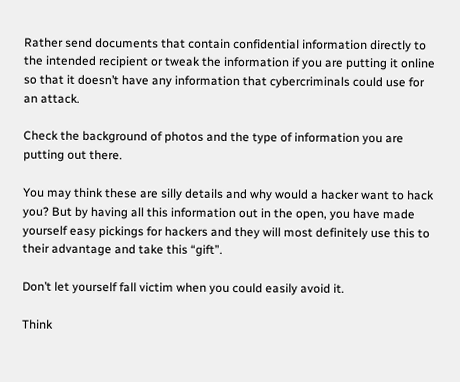Rather send documents that contain confidential information directly to the intended recipient or tweak the information if you are putting it online so that it doesn’t have any information that cybercriminals could use for an attack.

Check the background of photos and the type of information you are putting out there.

You may think these are silly details and why would a hacker want to hack you? But by having all this information out in the open, you have made yourself easy pickings for hackers and they will most definitely use this to their advantage and take this “gift”.

Don’t let yourself fall victim when you could easily avoid it.

Think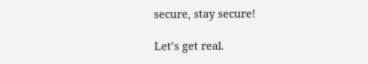secure, stay secure!

Let’s get real.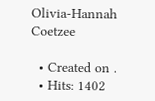Olivia-Hannah Coetzee

  • Created on .
  • Hits: 1402